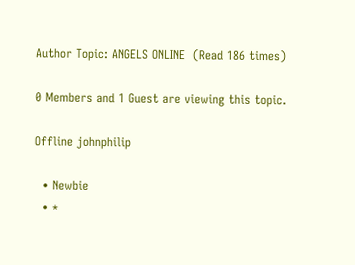Author Topic: ANGELS ONLINE  (Read 186 times)

0 Members and 1 Guest are viewing this topic.

Offline johnphilip

  • Newbie
  • *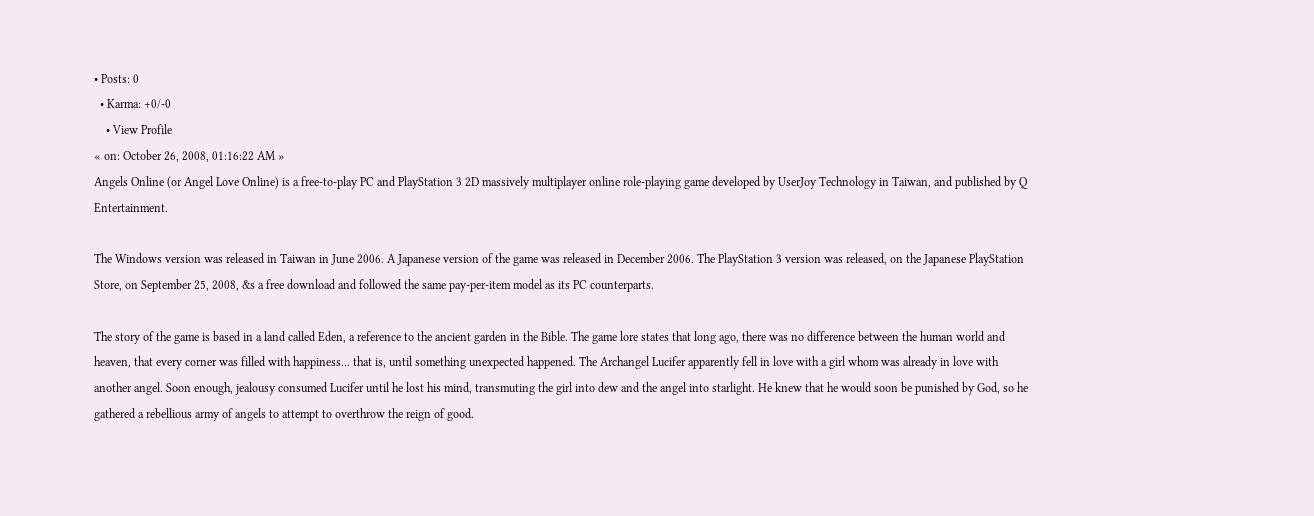• Posts: 0
  • Karma: +0/-0
    • View Profile
« on: October 26, 2008, 01:16:22 AM »
Angels Online (or Angel Love Online) is a free-to-play PC and PlayStation 3 2D massively multiplayer online role-playing game developed by UserJoy Technology in Taiwan, and published by Q Entertainment.

The Windows version was released in Taiwan in June 2006. A Japanese version of the game was released in December 2006. The PlayStation 3 version was released, on the Japanese PlayStation Store, on September 25, 2008, &s a free download and followed the same pay-per-item model as its PC counterparts.

The story of the game is based in a land called Eden, a reference to the ancient garden in the Bible. The game lore states that long ago, there was no difference between the human world and heaven, that every corner was filled with happiness... that is, until something unexpected happened. The Archangel Lucifer apparently fell in love with a girl whom was already in love with another angel. Soon enough, jealousy consumed Lucifer until he lost his mind, transmuting the girl into dew and the angel into starlight. He knew that he would soon be punished by God, so he gathered a rebellious army of angels to attempt to overthrow the reign of good.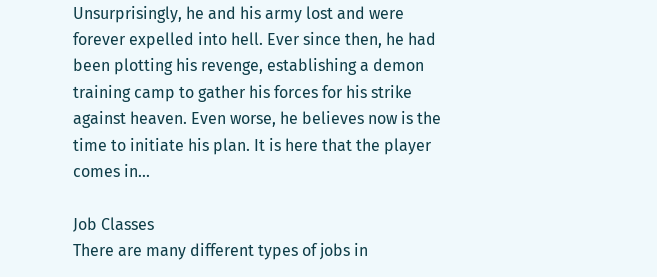Unsurprisingly, he and his army lost and were forever expelled into hell. Ever since then, he had been plotting his revenge, establishing a demon training camp to gather his forces for his strike against heaven. Even worse, he believes now is the time to initiate his plan. It is here that the player comes in...

Job Classes
There are many different types of jobs in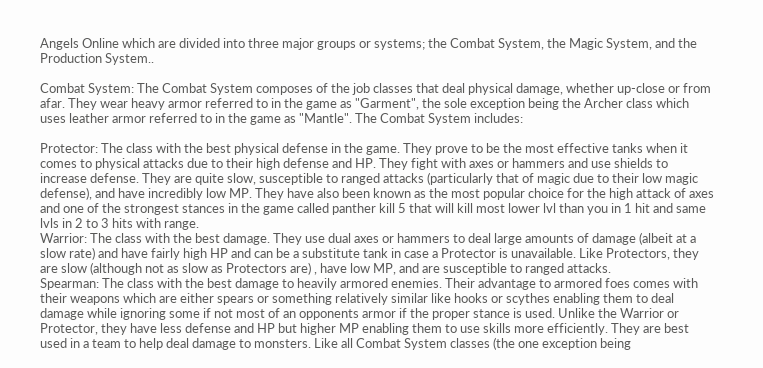Angels Online which are divided into three major groups or systems; the Combat System, the Magic System, and the Production System..

Combat System: The Combat System composes of the job classes that deal physical damage, whether up-close or from afar. They wear heavy armor referred to in the game as "Garment", the sole exception being the Archer class which uses leather armor referred to in the game as "Mantle". The Combat System includes:

Protector: The class with the best physical defense in the game. They prove to be the most effective tanks when it comes to physical attacks due to their high defense and HP. They fight with axes or hammers and use shields to increase defense. They are quite slow, susceptible to ranged attacks (particularly that of magic due to their low magic defense), and have incredibly low MP. They have also been known as the most popular choice for the high attack of axes and one of the strongest stances in the game called panther kill 5 that will kill most lower lvl than you in 1 hit and same lvls in 2 to 3 hits with range.
Warrior: The class with the best damage. They use dual axes or hammers to deal large amounts of damage (albeit at a slow rate) and have fairly high HP and can be a substitute tank in case a Protector is unavailable. Like Protectors, they are slow (although not as slow as Protectors are) , have low MP, and are susceptible to ranged attacks.
Spearman: The class with the best damage to heavily armored enemies. Their advantage to armored foes comes with their weapons which are either spears or something relatively similar like hooks or scythes enabling them to deal damage while ignoring some if not most of an opponents armor if the proper stance is used. Unlike the Warrior or Protector, they have less defense and HP but higher MP enabling them to use skills more efficiently. They are best used in a team to help deal damage to monsters. Like all Combat System classes (the one exception being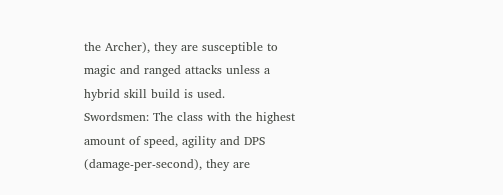the Archer), they are susceptible to magic and ranged attacks unless a hybrid skill build is used.
Swordsmen: The class with the highest amount of speed, agility and DPS (damage-per-second), they are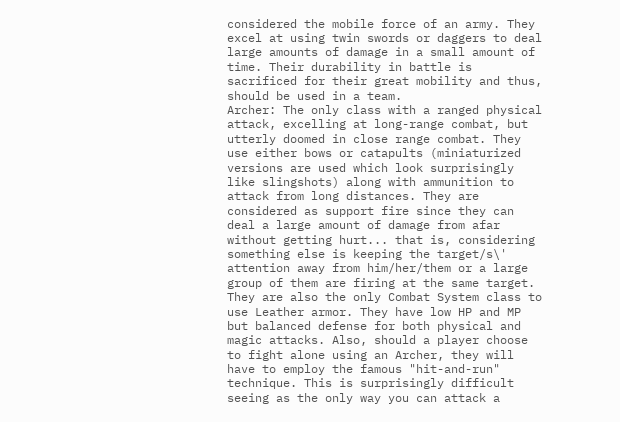considered the mobile force of an army. They excel at using twin swords or daggers to deal large amounts of damage in a small amount of time. Their durability in battle is sacrificed for their great mobility and thus, should be used in a team.
Archer: The only class with a ranged physical attack, excelling at long-range combat, but utterly doomed in close range combat. They use either bows or catapults (miniaturized versions are used which look surprisingly like slingshots) along with ammunition to attack from long distances. They are considered as support fire since they can deal a large amount of damage from afar without getting hurt... that is, considering something else is keeping the target/s\' attention away from him/her/them or a large group of them are firing at the same target. They are also the only Combat System class to use Leather armor. They have low HP and MP but balanced defense for both physical and magic attacks. Also, should a player choose to fight alone using an Archer, they will have to employ the famous "hit-and-run" technique. This is surprisingly difficult seeing as the only way you can attack a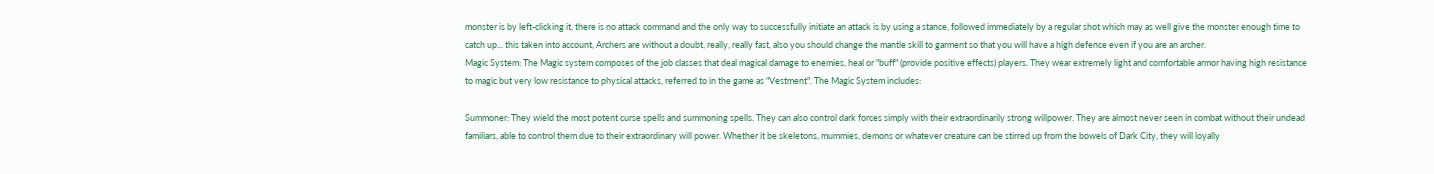monster is by left-clicking it, there is no attack command and the only way to successfully initiate an attack is by using a stance, followed immediately by a regular shot which may as well give the monster enough time to catch up... this taken into account, Archers are without a doubt, really, really fast, also you should change the mantle skill to garment so that you will have a high defence even if you are an archer.
Magic System: The Magic system composes of the job classes that deal magical damage to enemies, heal or "buff" (provide positive effects) players. They wear extremely light and comfortable armor having high resistance to magic but very low resistance to physical attacks, referred to in the game as "Vestment". The Magic System includes:

Summoner: They wield the most potent curse spells and summoning spells. They can also control dark forces simply with their extraordinarily strong willpower. They are almost never seen in combat without their undead familiars, able to control them due to their extraordinary will power. Whether it be skeletons, mummies, demons or whatever creature can be stirred up from the bowels of Dark City, they will loyally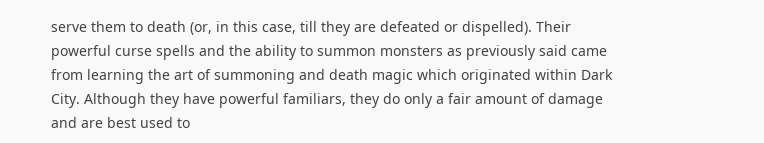serve them to death (or, in this case, till they are defeated or dispelled). Their powerful curse spells and the ability to summon monsters as previously said came from learning the art of summoning and death magic which originated within Dark City. Although they have powerful familiars, they do only a fair amount of damage and are best used to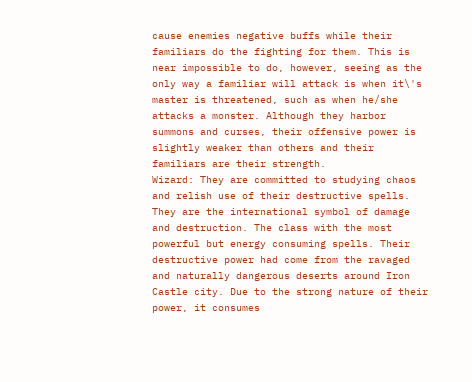cause enemies negative buffs while their familiars do the fighting for them. This is near impossible to do, however, seeing as the only way a familiar will attack is when it\'s master is threatened, such as when he/she attacks a monster. Although they harbor summons and curses, their offensive power is slightly weaker than others and their familiars are their strength.
Wizard: They are committed to studying chaos and relish use of their destructive spells. They are the international symbol of damage and destruction. The class with the most powerful but energy consuming spells. Their destructive power had come from the ravaged and naturally dangerous deserts around Iron Castle city. Due to the strong nature of their power, it consumes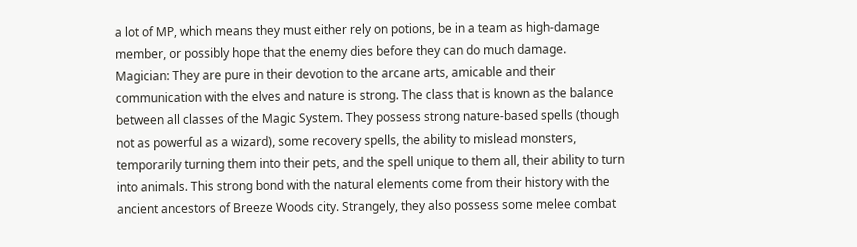a lot of MP, which means they must either rely on potions, be in a team as high-damage member, or possibly hope that the enemy dies before they can do much damage.
Magician: They are pure in their devotion to the arcane arts, amicable and their communication with the elves and nature is strong. The class that is known as the balance between all classes of the Magic System. They possess strong nature-based spells (though not as powerful as a wizard), some recovery spells, the ability to mislead monsters, temporarily turning them into their pets, and the spell unique to them all, their ability to turn into animals. This strong bond with the natural elements come from their history with the ancient ancestors of Breeze Woods city. Strangely, they also possess some melee combat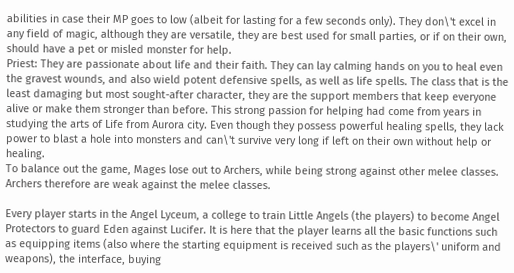abilities in case their MP goes to low (albeit for lasting for a few seconds only). They don\'t excel in any field of magic, although they are versatile, they are best used for small parties, or if on their own, should have a pet or misled monster for help.
Priest: They are passionate about life and their faith. They can lay calming hands on you to heal even the gravest wounds, and also wield potent defensive spells, as well as life spells. The class that is the least damaging but most sought-after character, they are the support members that keep everyone alive or make them stronger than before. This strong passion for helping had come from years in studying the arts of Life from Aurora city. Even though they possess powerful healing spells, they lack power to blast a hole into monsters and can\'t survive very long if left on their own without help or healing.
To balance out the game, Mages lose out to Archers, while being strong against other melee classes. Archers therefore are weak against the melee classes.

Every player starts in the Angel Lyceum, a college to train Little Angels (the players) to become Angel Protectors to guard Eden against Lucifer. It is here that the player learns all the basic functions such as equipping items (also where the starting equipment is received such as the players\' uniform and weapons), the interface, buying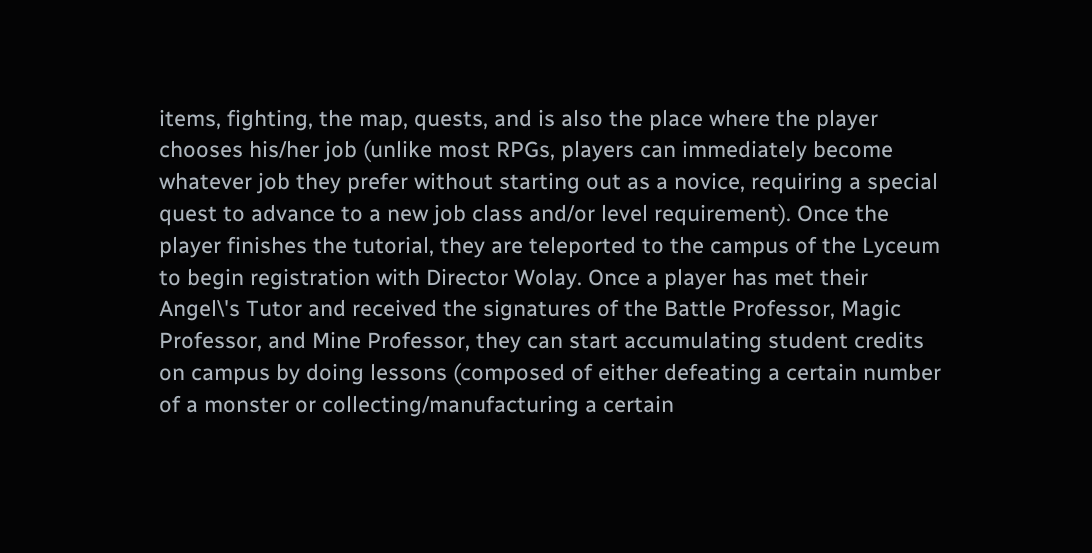items, fighting, the map, quests, and is also the place where the player chooses his/her job (unlike most RPGs, players can immediately become whatever job they prefer without starting out as a novice, requiring a special quest to advance to a new job class and/or level requirement). Once the player finishes the tutorial, they are teleported to the campus of the Lyceum to begin registration with Director Wolay. Once a player has met their Angel\'s Tutor and received the signatures of the Battle Professor, Magic Professor, and Mine Professor, they can start accumulating student credits on campus by doing lessons (composed of either defeating a certain number of a monster or collecting/manufacturing a certain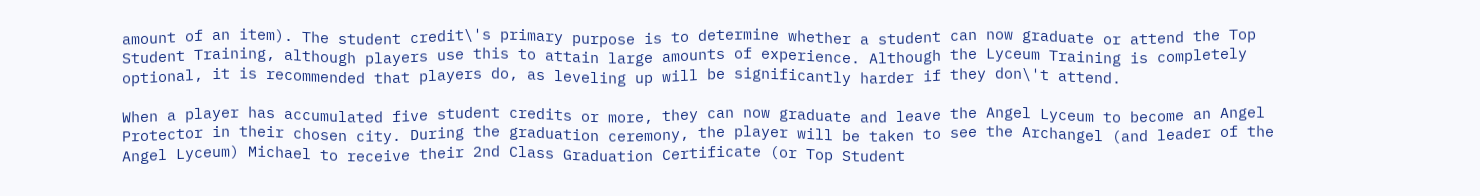amount of an item). The student credit\'s primary purpose is to determine whether a student can now graduate or attend the Top Student Training, although players use this to attain large amounts of experience. Although the Lyceum Training is completely optional, it is recommended that players do, as leveling up will be significantly harder if they don\'t attend.

When a player has accumulated five student credits or more, they can now graduate and leave the Angel Lyceum to become an Angel Protector in their chosen city. During the graduation ceremony, the player will be taken to see the Archangel (and leader of the Angel Lyceum) Michael to receive their 2nd Class Graduation Certificate (or Top Student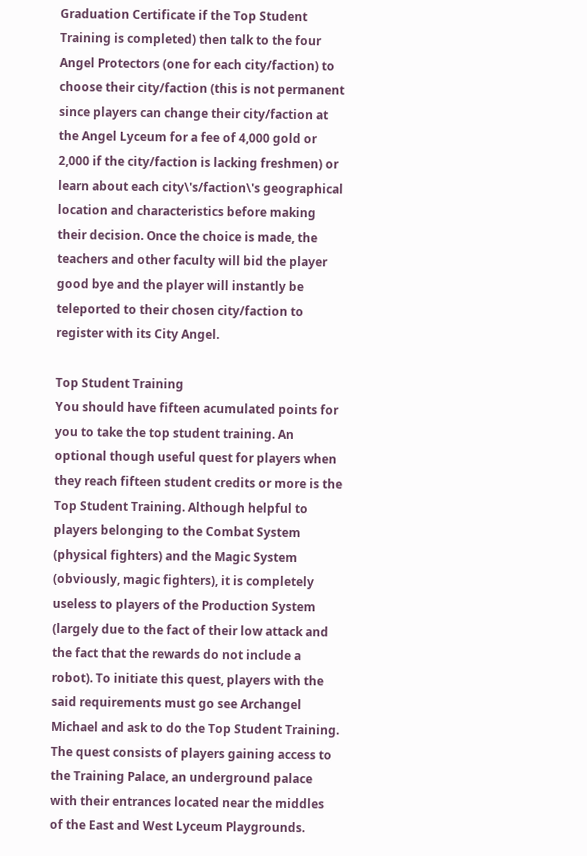Graduation Certificate if the Top Student Training is completed) then talk to the four Angel Protectors (one for each city/faction) to choose their city/faction (this is not permanent since players can change their city/faction at the Angel Lyceum for a fee of 4,000 gold or 2,000 if the city/faction is lacking freshmen) or learn about each city\'s/faction\'s geographical location and characteristics before making their decision. Once the choice is made, the teachers and other faculty will bid the player good bye and the player will instantly be teleported to their chosen city/faction to register with its City Angel.

Top Student Training
You should have fifteen acumulated points for you to take the top student training. An optional though useful quest for players when they reach fifteen student credits or more is the Top Student Training. Although helpful to players belonging to the Combat System (physical fighters) and the Magic System (obviously, magic fighters), it is completely useless to players of the Production System (largely due to the fact of their low attack and the fact that the rewards do not include a robot). To initiate this quest, players with the said requirements must go see Archangel Michael and ask to do the Top Student Training. The quest consists of players gaining access to the Training Palace, an underground palace with their entrances located near the middles of the East and West Lyceum Playgrounds.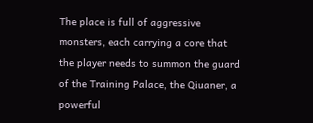The place is full of aggressive monsters, each carrying a core that the player needs to summon the guard of the Training Palace, the Qiuaner, a powerful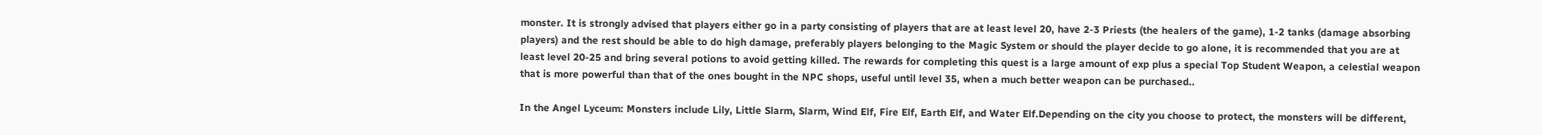monster. It is strongly advised that players either go in a party consisting of players that are at least level 20, have 2-3 Priests (the healers of the game), 1-2 tanks (damage absorbing players) and the rest should be able to do high damage, preferably players belonging to the Magic System or should the player decide to go alone, it is recommended that you are at least level 20-25 and bring several potions to avoid getting killed. The rewards for completing this quest is a large amount of exp plus a special Top Student Weapon, a celestial weapon that is more powerful than that of the ones bought in the NPC shops, useful until level 35, when a much better weapon can be purchased..

In the Angel Lyceum: Monsters include Lily, Little Slarm, Slarm, Wind Elf, Fire Elf, Earth Elf, and Water Elf.Depending on the city you choose to protect, the monsters will be different,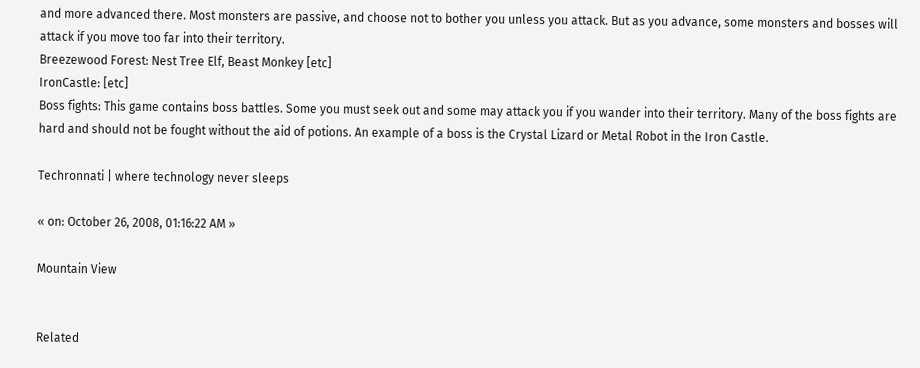and more advanced there. Most monsters are passive, and choose not to bother you unless you attack. But as you advance, some monsters and bosses will attack if you move too far into their territory.
Breezewood Forest: Nest Tree Elf, Beast Monkey [etc]
IronCastle: [etc]
Boss fights: This game contains boss battles. Some you must seek out and some may attack you if you wander into their territory. Many of the boss fights are hard and should not be fought without the aid of potions. An example of a boss is the Crystal Lizard or Metal Robot in the Iron Castle.

Techronnati | where technology never sleeps

« on: October 26, 2008, 01:16:22 AM »

Mountain View


Related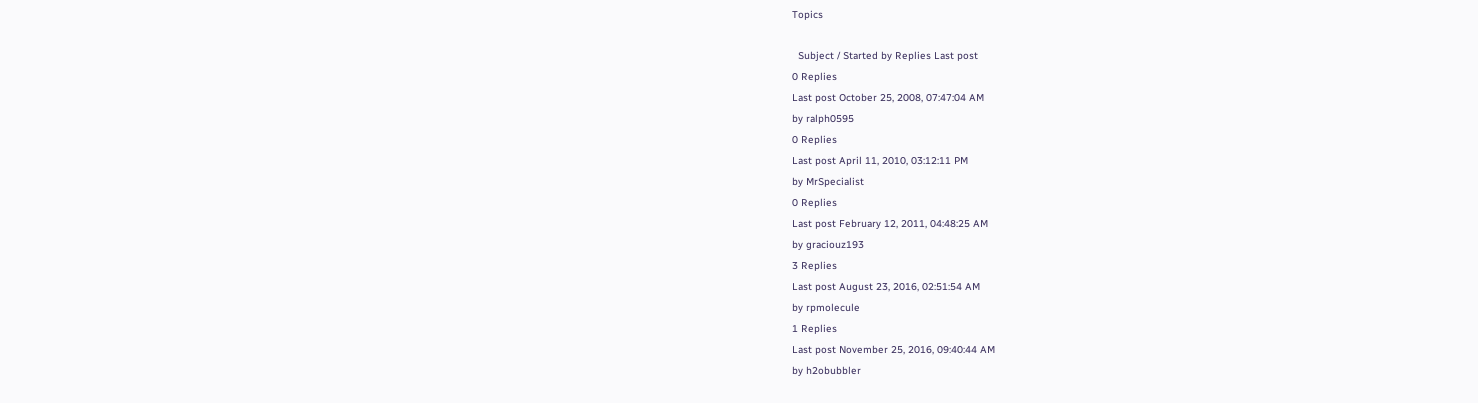Topics

  Subject / Started by Replies Last post
0 Replies
Last post October 25, 2008, 07:47:04 AM
by ralph0595
0 Replies
Last post April 11, 2010, 03:12:11 PM
by MrSpecialist
0 Replies
Last post February 12, 2011, 04:48:25 AM
by graciouz193
3 Replies
Last post August 23, 2016, 02:51:54 AM
by rpmolecule
1 Replies
Last post November 25, 2016, 09:40:44 AM
by h2obubbler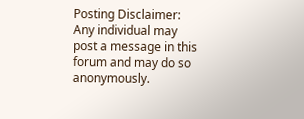Posting Disclaimer: Any individual may post a message in this forum and may do so anonymously.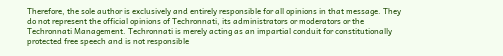Therefore, the sole author is exclusively and entirely responsible for all opinions in that message. They do not represent the official opinions of Techronnati, its administrators or moderators or the Techronnati Management. Techronnati is merely acting as an impartial conduit for constitutionally protected free speech and is not responsible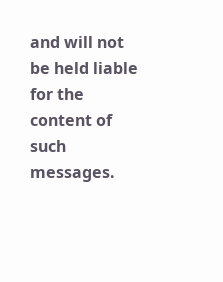and will not be held liable for the content of such messages.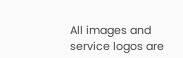All images and service logos are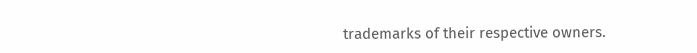trademarks of their respective owners.